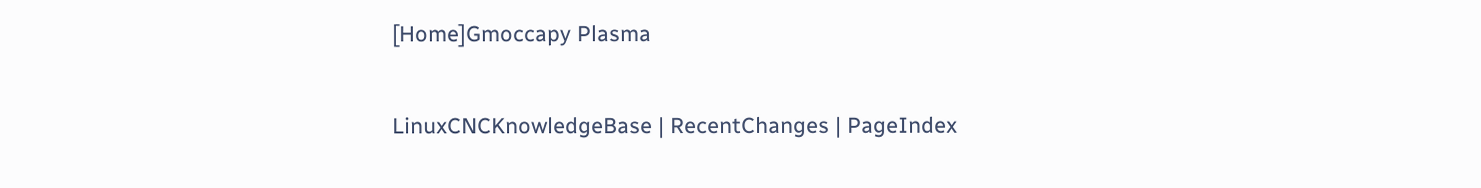[Home]Gmoccapy Plasma

LinuxCNCKnowledgeBase | RecentChanges | PageIndex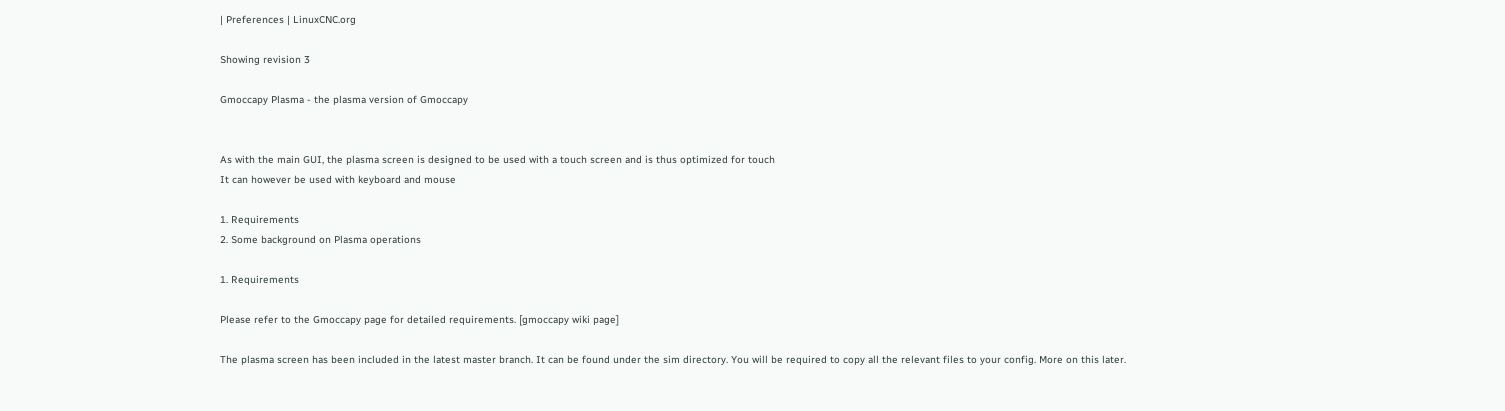| Preferences | LinuxCNC.org

Showing revision 3

Gmoccapy Plasma - the plasma version of Gmoccapy


As with the main GUI, the plasma screen is designed to be used with a touch screen and is thus optimized for touch
It can however be used with keyboard and mouse

1. Requirements
2. Some background on Plasma operations

1. Requirements

Please refer to the Gmoccapy page for detailed requirements. [gmoccapy wiki page]

The plasma screen has been included in the latest master branch. It can be found under the sim directory. You will be required to copy all the relevant files to your config. More on this later.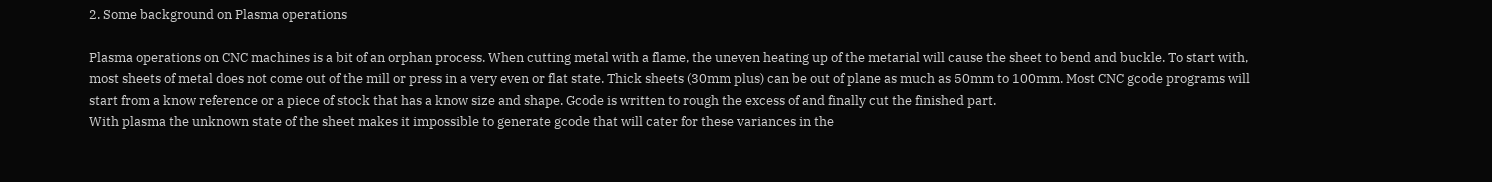2. Some background on Plasma operations

Plasma operations on CNC machines is a bit of an orphan process. When cutting metal with a flame, the uneven heating up of the metarial will cause the sheet to bend and buckle. To start with, most sheets of metal does not come out of the mill or press in a very even or flat state. Thick sheets (30mm plus) can be out of plane as much as 50mm to 100mm. Most CNC gcode programs will start from a know reference or a piece of stock that has a know size and shape. Gcode is written to rough the excess of and finally cut the finished part.
With plasma the unknown state of the sheet makes it impossible to generate gcode that will cater for these variances in the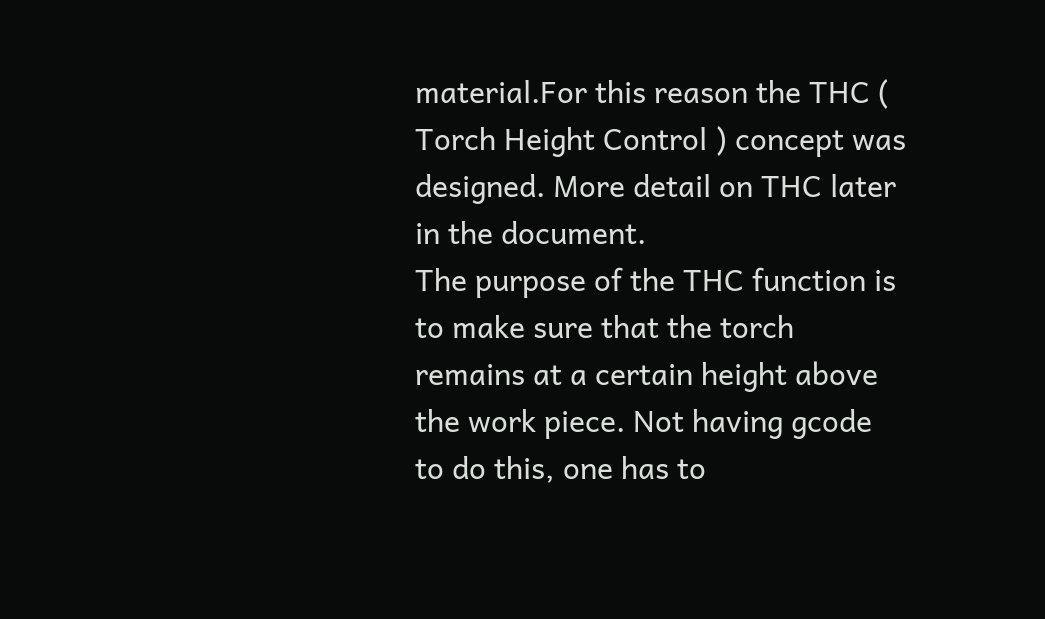material.For this reason the THC ( Torch Height Control ) concept was designed. More detail on THC later in the document.
The purpose of the THC function is to make sure that the torch remains at a certain height above the work piece. Not having gcode to do this, one has to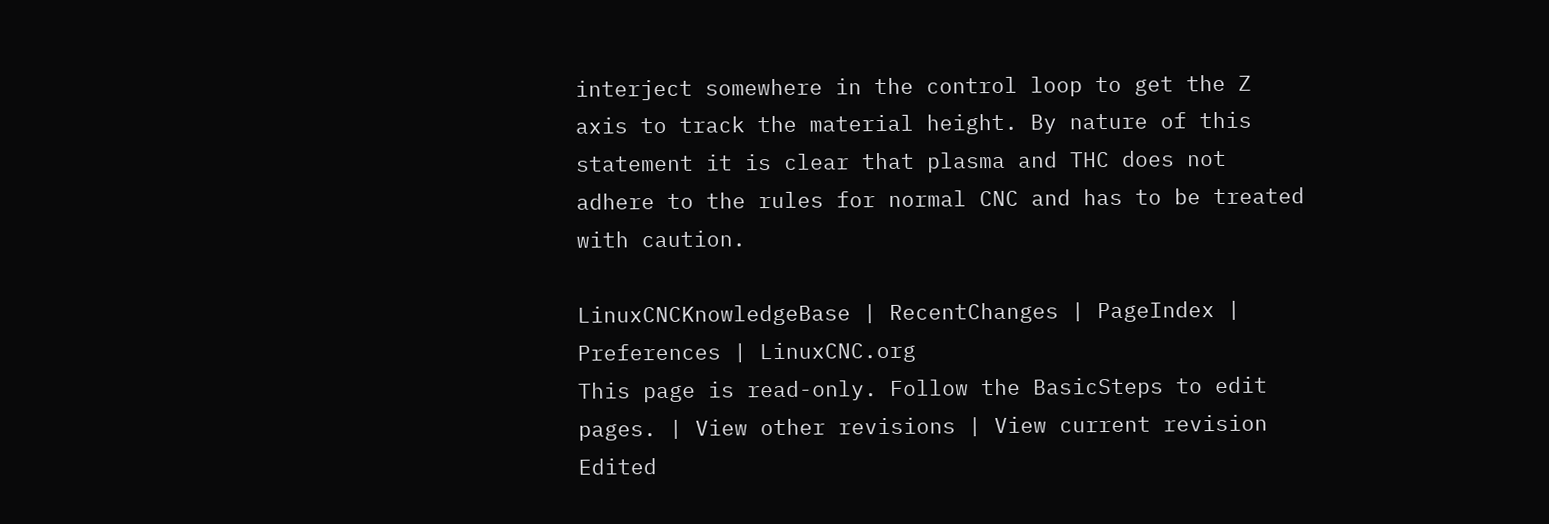interject somewhere in the control loop to get the Z axis to track the material height. By nature of this statement it is clear that plasma and THC does not adhere to the rules for normal CNC and has to be treated with caution.

LinuxCNCKnowledgeBase | RecentChanges | PageIndex | Preferences | LinuxCNC.org
This page is read-only. Follow the BasicSteps to edit pages. | View other revisions | View current revision
Edited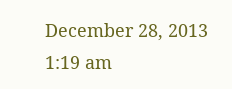December 28, 2013 1:19 am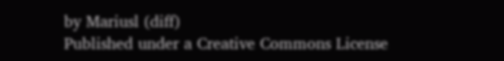by Mariusl (diff)
Published under a Creative Commons License